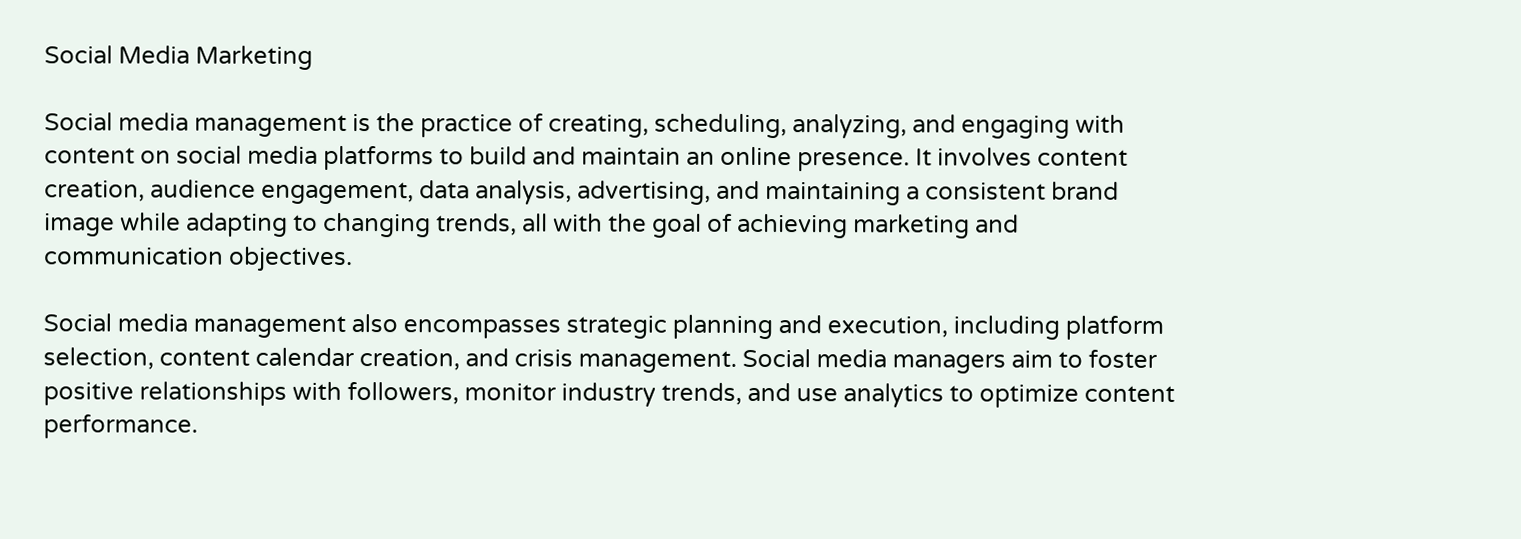Social Media Marketing

Social media management is the practice of creating, scheduling, analyzing, and engaging with content on social media platforms to build and maintain an online presence. It involves content creation, audience engagement, data analysis, advertising, and maintaining a consistent brand image while adapting to changing trends, all with the goal of achieving marketing and communication objectives.

Social media management also encompasses strategic planning and execution, including platform selection, content calendar creation, and crisis management. Social media managers aim to foster positive relationships with followers, monitor industry trends, and use analytics to optimize content performance.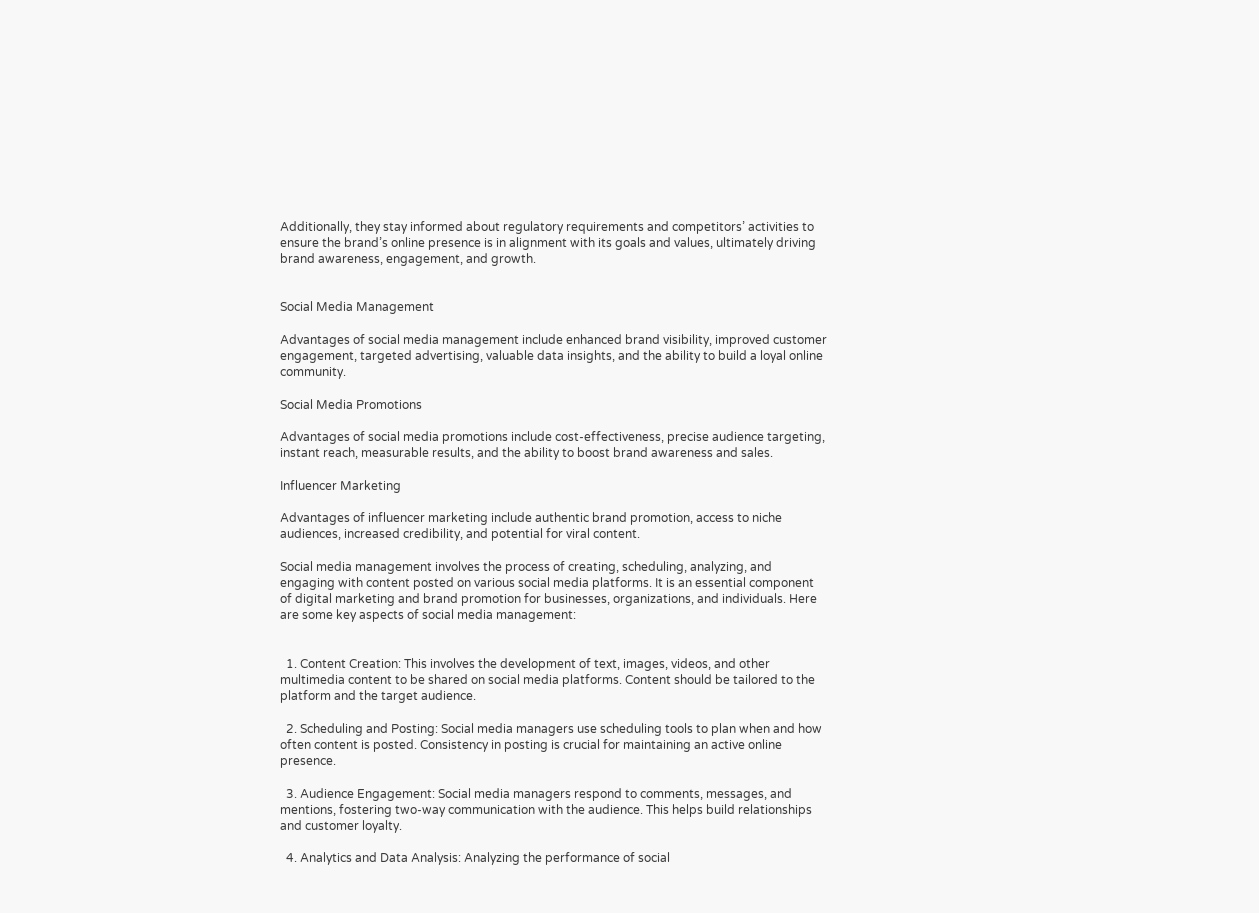Additionally, they stay informed about regulatory requirements and competitors’ activities to ensure the brand’s online presence is in alignment with its goals and values, ultimately driving brand awareness, engagement, and growth.


Social Media Management

Advantages of social media management include enhanced brand visibility, improved customer engagement, targeted advertising, valuable data insights, and the ability to build a loyal online community.

Social Media Promotions

Advantages of social media promotions include cost-effectiveness, precise audience targeting, instant reach, measurable results, and the ability to boost brand awareness and sales.

Influencer Marketing

Advantages of influencer marketing include authentic brand promotion, access to niche audiences, increased credibility, and potential for viral content.

Social media management involves the process of creating, scheduling, analyzing, and engaging with content posted on various social media platforms. It is an essential component of digital marketing and brand promotion for businesses, organizations, and individuals. Here are some key aspects of social media management:


  1. Content Creation: This involves the development of text, images, videos, and other multimedia content to be shared on social media platforms. Content should be tailored to the platform and the target audience.

  2. Scheduling and Posting: Social media managers use scheduling tools to plan when and how often content is posted. Consistency in posting is crucial for maintaining an active online presence.

  3. Audience Engagement: Social media managers respond to comments, messages, and mentions, fostering two-way communication with the audience. This helps build relationships and customer loyalty.

  4. Analytics and Data Analysis: Analyzing the performance of social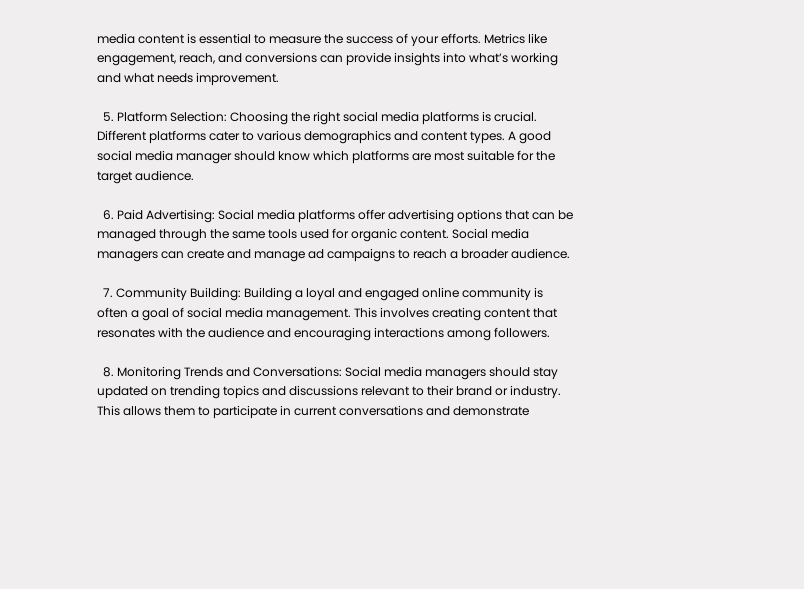media content is essential to measure the success of your efforts. Metrics like engagement, reach, and conversions can provide insights into what’s working and what needs improvement.

  5. Platform Selection: Choosing the right social media platforms is crucial. Different platforms cater to various demographics and content types. A good social media manager should know which platforms are most suitable for the target audience.

  6. Paid Advertising: Social media platforms offer advertising options that can be managed through the same tools used for organic content. Social media managers can create and manage ad campaigns to reach a broader audience.

  7. Community Building: Building a loyal and engaged online community is often a goal of social media management. This involves creating content that resonates with the audience and encouraging interactions among followers.

  8. Monitoring Trends and Conversations: Social media managers should stay updated on trending topics and discussions relevant to their brand or industry. This allows them to participate in current conversations and demonstrate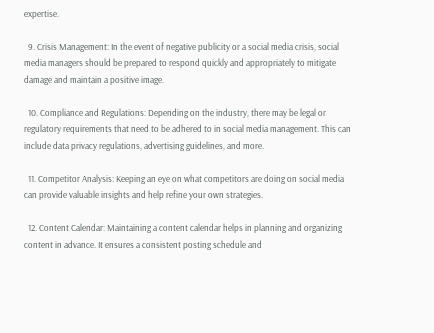expertise.

  9. Crisis Management: In the event of negative publicity or a social media crisis, social media managers should be prepared to respond quickly and appropriately to mitigate damage and maintain a positive image.

  10. Compliance and Regulations: Depending on the industry, there may be legal or regulatory requirements that need to be adhered to in social media management. This can include data privacy regulations, advertising guidelines, and more.

  11. Competitor Analysis: Keeping an eye on what competitors are doing on social media can provide valuable insights and help refine your own strategies.

  12. Content Calendar: Maintaining a content calendar helps in planning and organizing content in advance. It ensures a consistent posting schedule and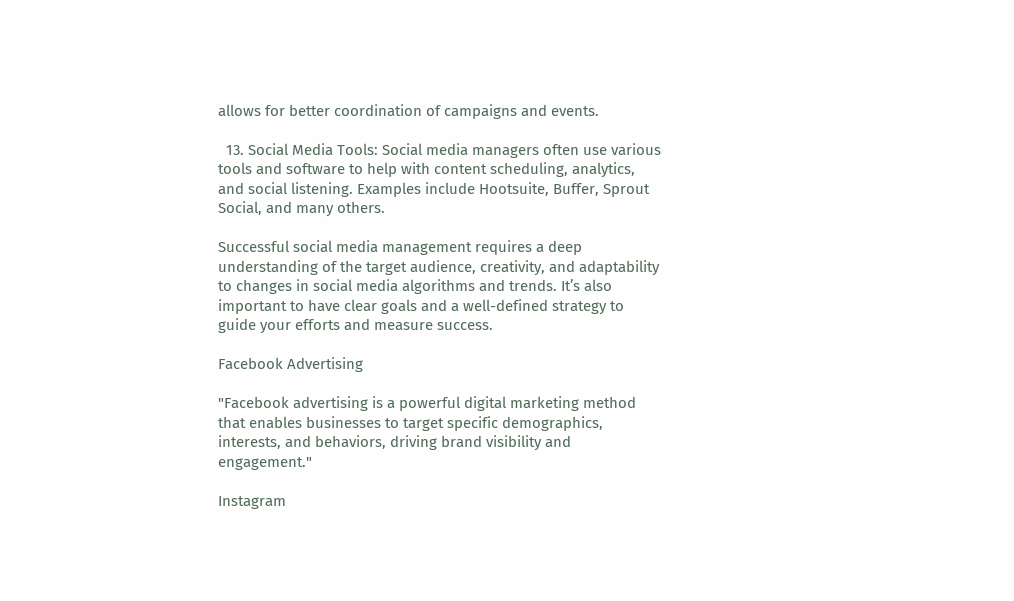allows for better coordination of campaigns and events.

  13. Social Media Tools: Social media managers often use various tools and software to help with content scheduling, analytics, and social listening. Examples include Hootsuite, Buffer, Sprout Social, and many others.

Successful social media management requires a deep understanding of the target audience, creativity, and adaptability to changes in social media algorithms and trends. It’s also important to have clear goals and a well-defined strategy to guide your efforts and measure success.

Facebook Advertising

"Facebook advertising is a powerful digital marketing method that enables businesses to target specific demographics, interests, and behaviors, driving brand visibility and engagement."

Instagram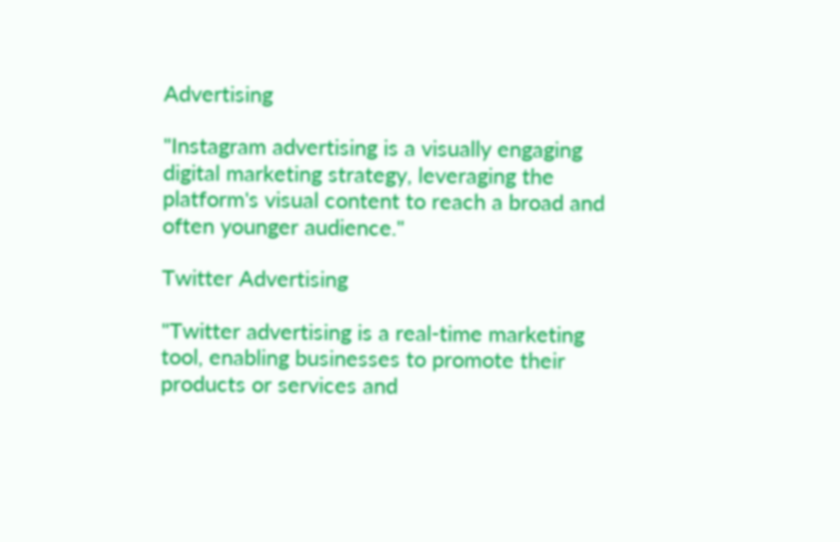Advertising

"Instagram advertising is a visually engaging digital marketing strategy, leveraging the platform's visual content to reach a broad and often younger audience."

Twitter Advertising

"Twitter advertising is a real-time marketing tool, enabling businesses to promote their products or services and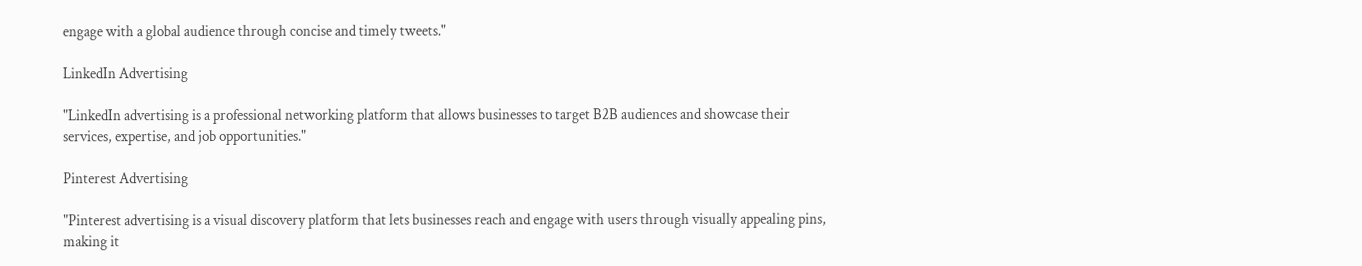engage with a global audience through concise and timely tweets."

LinkedIn Advertising

"LinkedIn advertising is a professional networking platform that allows businesses to target B2B audiences and showcase their services, expertise, and job opportunities."

Pinterest Advertising

"Pinterest advertising is a visual discovery platform that lets businesses reach and engage with users through visually appealing pins, making it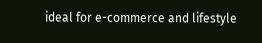ideal for e-commerce and lifestyle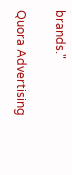brands."

Quora Advertising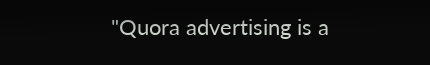"Quora advertising is a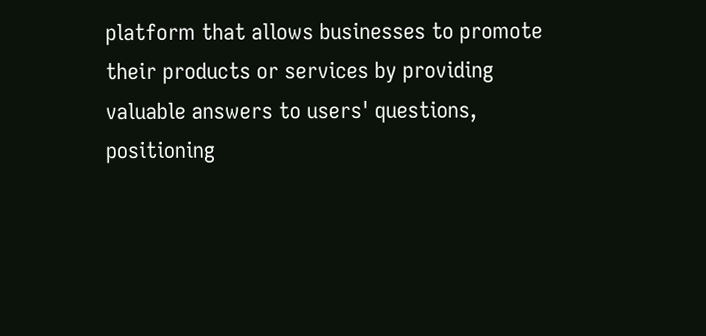platform that allows businesses to promote their products or services by providing valuable answers to users' questions, positioning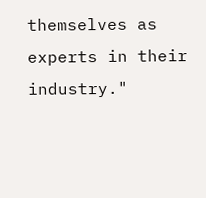themselves as experts in their industry."